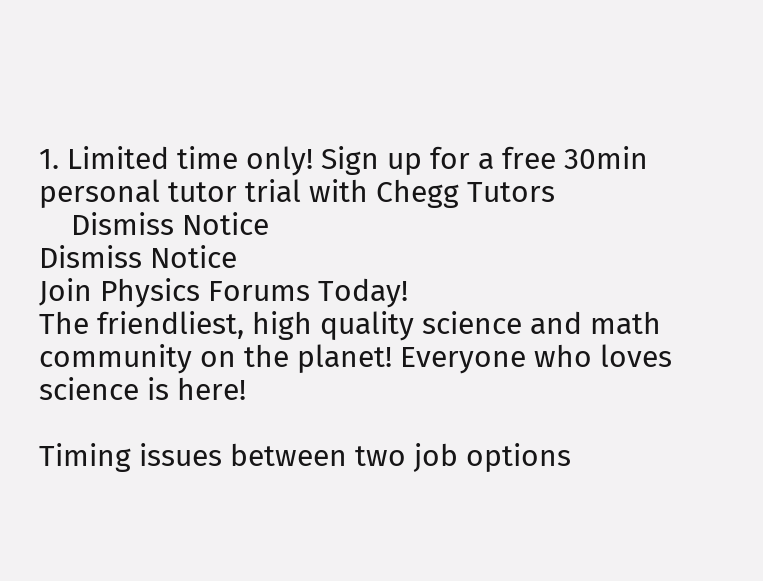1. Limited time only! Sign up for a free 30min personal tutor trial with Chegg Tutors
    Dismiss Notice
Dismiss Notice
Join Physics Forums Today!
The friendliest, high quality science and math community on the planet! Everyone who loves science is here!

Timing issues between two job options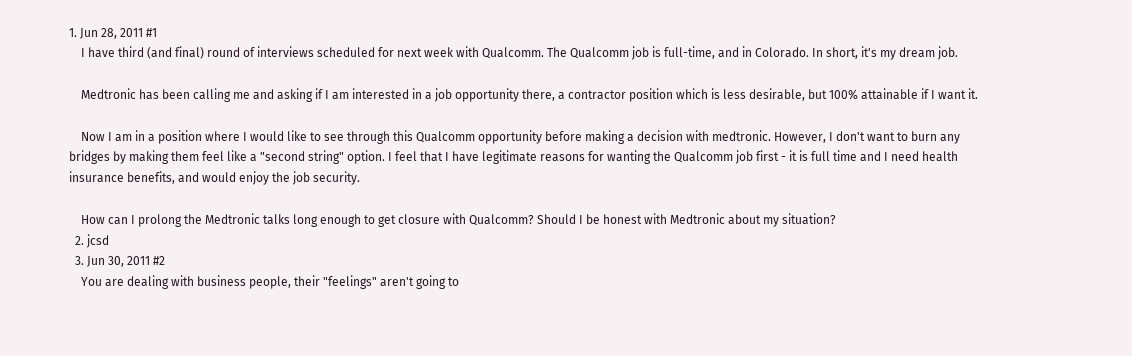1. Jun 28, 2011 #1
    I have third (and final) round of interviews scheduled for next week with Qualcomm. The Qualcomm job is full-time, and in Colorado. In short, it's my dream job.

    Medtronic has been calling me and asking if I am interested in a job opportunity there, a contractor position which is less desirable, but 100% attainable if I want it.

    Now I am in a position where I would like to see through this Qualcomm opportunity before making a decision with medtronic. However, I don't want to burn any bridges by making them feel like a "second string" option. I feel that I have legitimate reasons for wanting the Qualcomm job first - it is full time and I need health insurance benefits, and would enjoy the job security.

    How can I prolong the Medtronic talks long enough to get closure with Qualcomm? Should I be honest with Medtronic about my situation?
  2. jcsd
  3. Jun 30, 2011 #2
    You are dealing with business people, their "feelings" aren't going to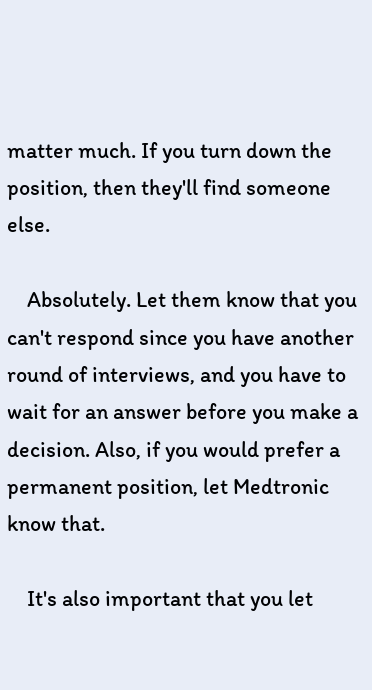matter much. If you turn down the position, then they'll find someone else.

    Absolutely. Let them know that you can't respond since you have another round of interviews, and you have to wait for an answer before you make a decision. Also, if you would prefer a permanent position, let Medtronic know that.

    It's also important that you let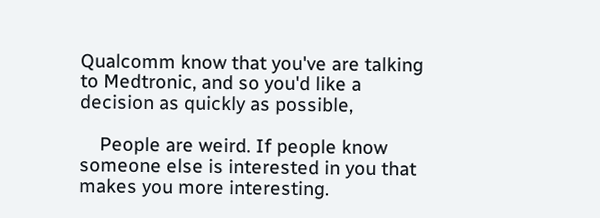Qualcomm know that you've are talking to Medtronic, and so you'd like a decision as quickly as possible,

    People are weird. If people know someone else is interested in you that makes you more interesting.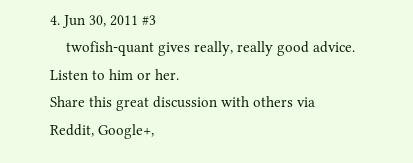4. Jun 30, 2011 #3
    twofish-quant gives really, really good advice. Listen to him or her.
Share this great discussion with others via Reddit, Google+,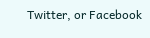Twitter, or Facebook